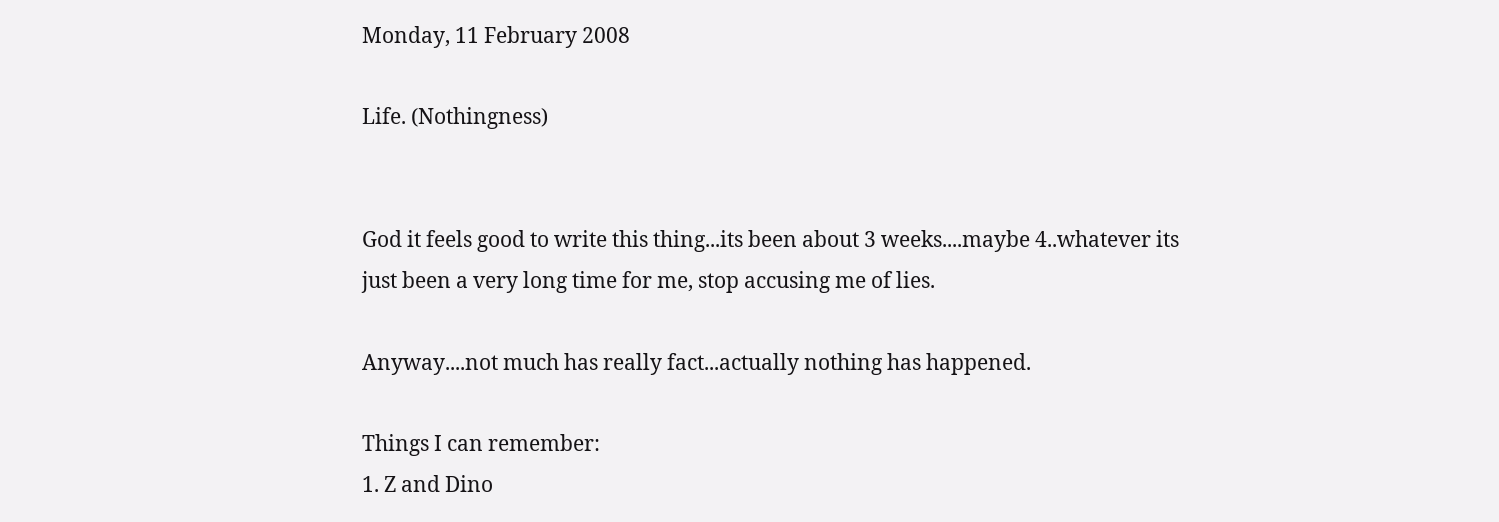Monday, 11 February 2008

Life. (Nothingness)


God it feels good to write this thing...its been about 3 weeks....maybe 4..whatever its just been a very long time for me, stop accusing me of lies.

Anyway....not much has really fact...actually nothing has happened.

Things I can remember:
1. Z and Dino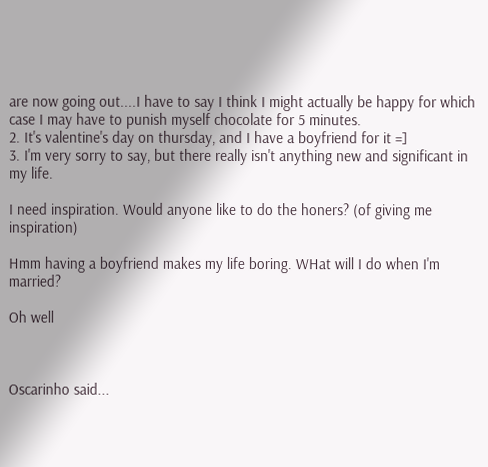are now going out....I have to say I think I might actually be happy for which case I may have to punish myself chocolate for 5 minutes.
2. It's valentine's day on thursday, and I have a boyfriend for it =]
3. I'm very sorry to say, but there really isn't anything new and significant in my life.

I need inspiration. Would anyone like to do the honers? (of giving me inspiration)

Hmm having a boyfriend makes my life boring. WHat will I do when I'm married?

Oh well



Oscarinho said...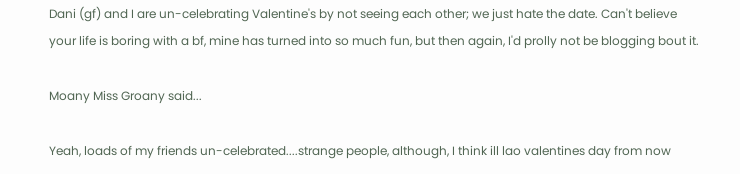Dani (gf) and I are un-celebrating Valentine's by not seeing each other; we just hate the date. Can't believe your life is boring with a bf, mine has turned into so much fun, but then again, I'd prolly not be blogging bout it.

Moany Miss Groany said...

Yeah, loads of my friends un-celebrated....strange people, although, I think ill lao valentines day from now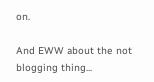on.

And EWW about the not blogging thing...